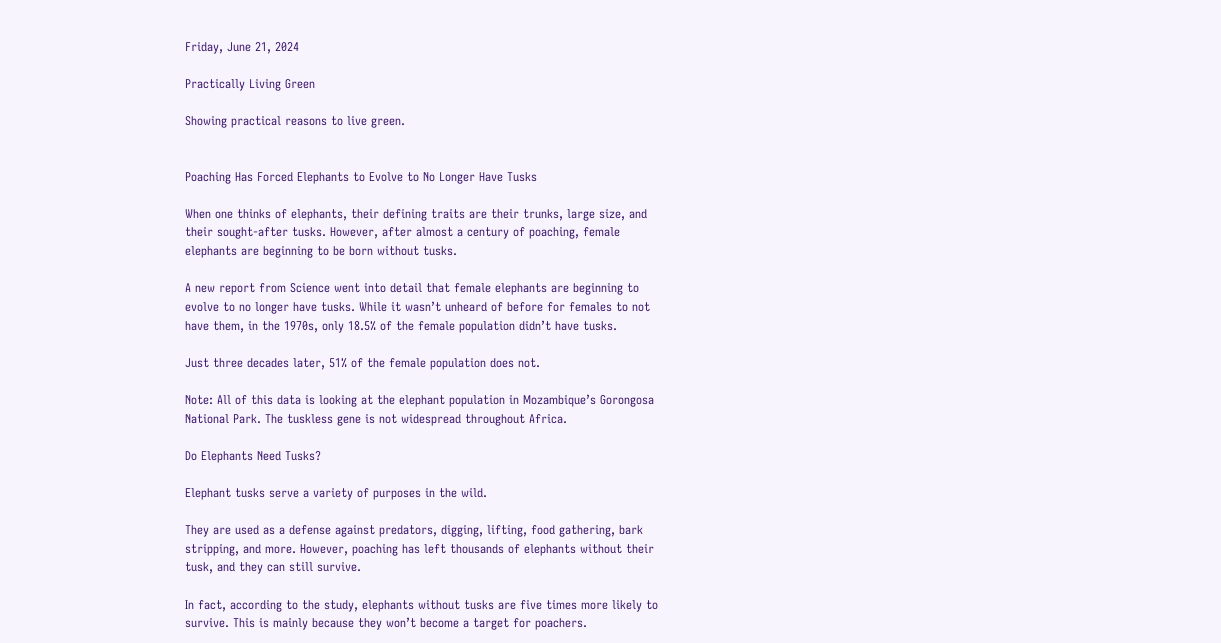Friday, June 21, 2024

Practically Living Green

Showing practical reasons to live green.


Poaching Has Forced Elephants to Evolve to No Longer Have Tusks

When one thinks of elephants, their defining traits are their trunks, large size, and their sought-after tusks. However, after almost a century of poaching, female elephants are beginning to be born without tusks.

A new report from Science went into detail that female elephants are beginning to evolve to no longer have tusks. While it wasn’t unheard of before for females to not have them, in the 1970s, only 18.5% of the female population didn’t have tusks.

Just three decades later, 51% of the female population does not.

Note: All of this data is looking at the elephant population in Mozambique’s Gorongosa National Park. The tuskless gene is not widespread throughout Africa.

Do Elephants Need Tusks?

Elephant tusks serve a variety of purposes in the wild.

They are used as a defense against predators, digging, lifting, food gathering, bark stripping, and more. However, poaching has left thousands of elephants without their tusk, and they can still survive.

In fact, according to the study, elephants without tusks are five times more likely to survive. This is mainly because they won’t become a target for poachers.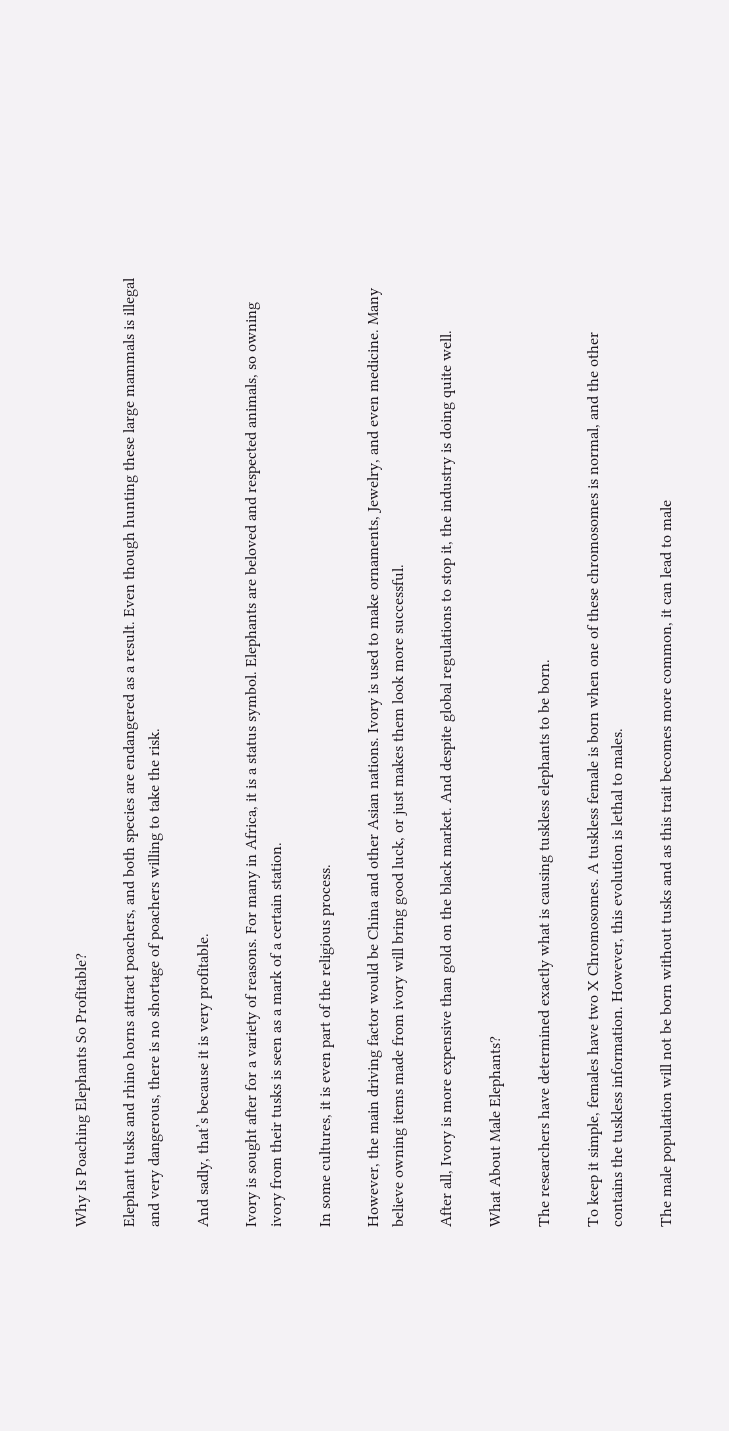Why Is Poaching Elephants So Profitable?

Elephant tusks and rhino horns attract poachers, and both species are endangered as a result. Even though hunting these large mammals is illegal and very dangerous, there is no shortage of poachers willing to take the risk.

And sadly, that’s because it is very profitable.

Ivory is sought after for a variety of reasons. For many in Africa, it is a status symbol. Elephants are beloved and respected animals, so owning ivory from their tusks is seen as a mark of a certain station.

In some cultures, it is even part of the religious process.

However, the main driving factor would be China and other Asian nations. Ivory is used to make ornaments, Jewelry, and even medicine. Many believe owning items made from ivory will bring good luck, or just makes them look more successful.

After all, Ivory is more expensive than gold on the black market. And despite global regulations to stop it, the industry is doing quite well.

What About Male Elephants?

The researchers have determined exactly what is causing tuskless elephants to be born.

To keep it simple, females have two X Chromosomes. A tuskless female is born when one of these chromosomes is normal, and the other contains the tuskless information. However, this evolution is lethal to males.

The male population will not be born without tusks and as this trait becomes more common, it can lead to male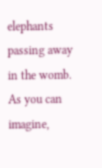elephants passing away in the womb. As you can imagine,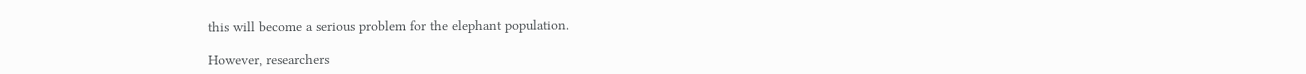this will become a serious problem for the elephant population.

However, researchers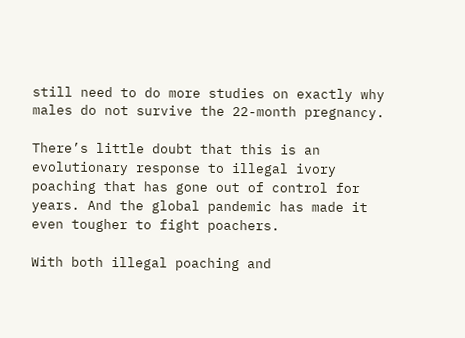still need to do more studies on exactly why males do not survive the 22-month pregnancy.

There’s little doubt that this is an evolutionary response to illegal ivory poaching that has gone out of control for years. And the global pandemic has made it even tougher to fight poachers.

With both illegal poaching and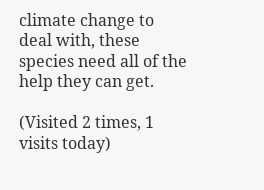climate change to deal with, these species need all of the help they can get.

(Visited 2 times, 1 visits today)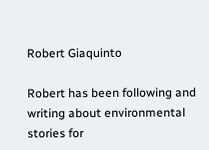Robert Giaquinto

Robert has been following and writing about environmental stories for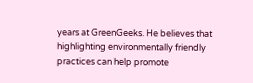years at GreenGeeks. He believes that highlighting environmentally friendly practices can help promote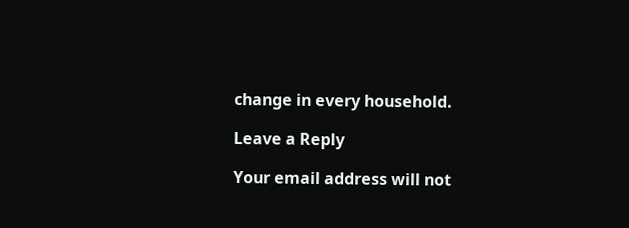change in every household.

Leave a Reply

Your email address will not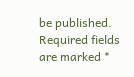be published. Required fields are marked *